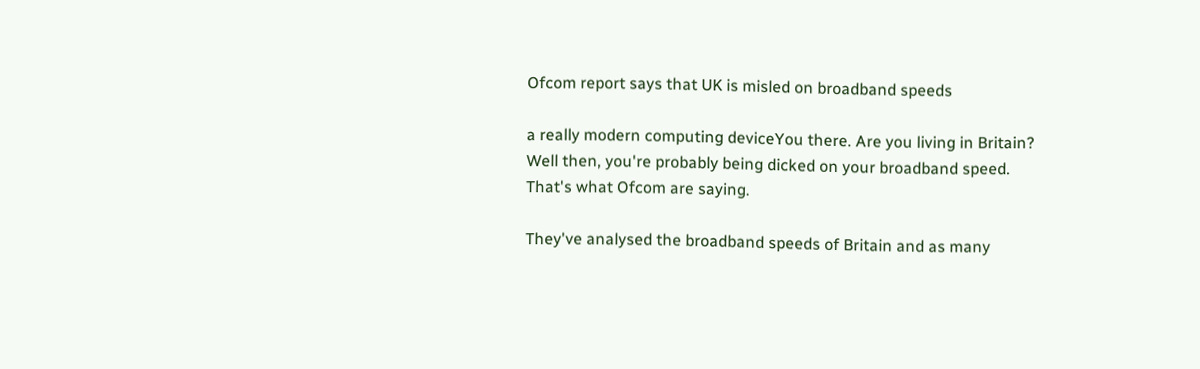Ofcom report says that UK is misled on broadband speeds

a really modern computing deviceYou there. Are you living in Britain? Well then, you're probably being dicked on your broadband speed. That's what Ofcom are saying.

They've analysed the broadband speeds of Britain and as many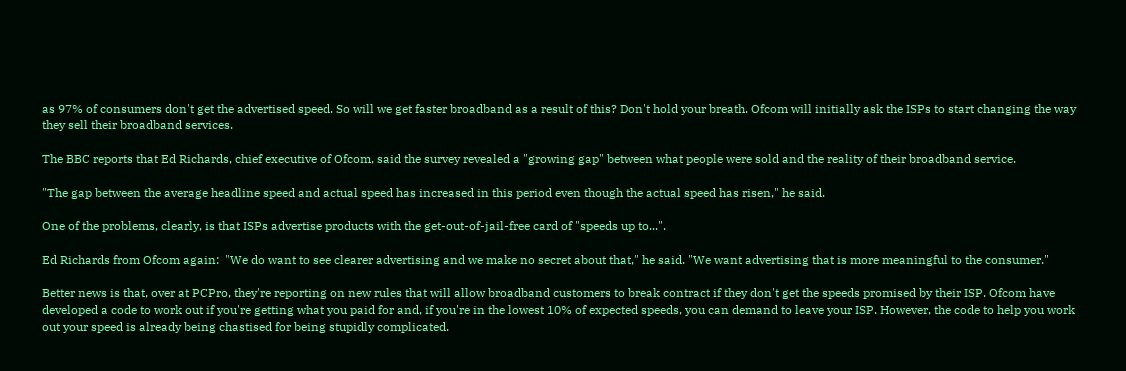as 97% of consumers don't get the advertised speed. So will we get faster broadband as a result of this? Don't hold your breath. Ofcom will initially ask the ISPs to start changing the way they sell their broadband services.

The BBC reports that Ed Richards, chief executive of Ofcom, said the survey revealed a "growing gap" between what people were sold and the reality of their broadband service.

"The gap between the average headline speed and actual speed has increased in this period even though the actual speed has risen," he said.

One of the problems, clearly, is that ISPs advertise products with the get-out-of-jail-free card of "speeds up to...".

Ed Richards from Ofcom again:  "We do want to see clearer advertising and we make no secret about that," he said. "We want advertising that is more meaningful to the consumer."

Better news is that, over at PCPro, they're reporting on new rules that will allow broadband customers to break contract if they don't get the speeds promised by their ISP. Ofcom have developed a code to work out if you're getting what you paid for and, if you're in the lowest 10% of expected speeds, you can demand to leave your ISP. However, the code to help you work out your speed is already being chastised for being stupidly complicated.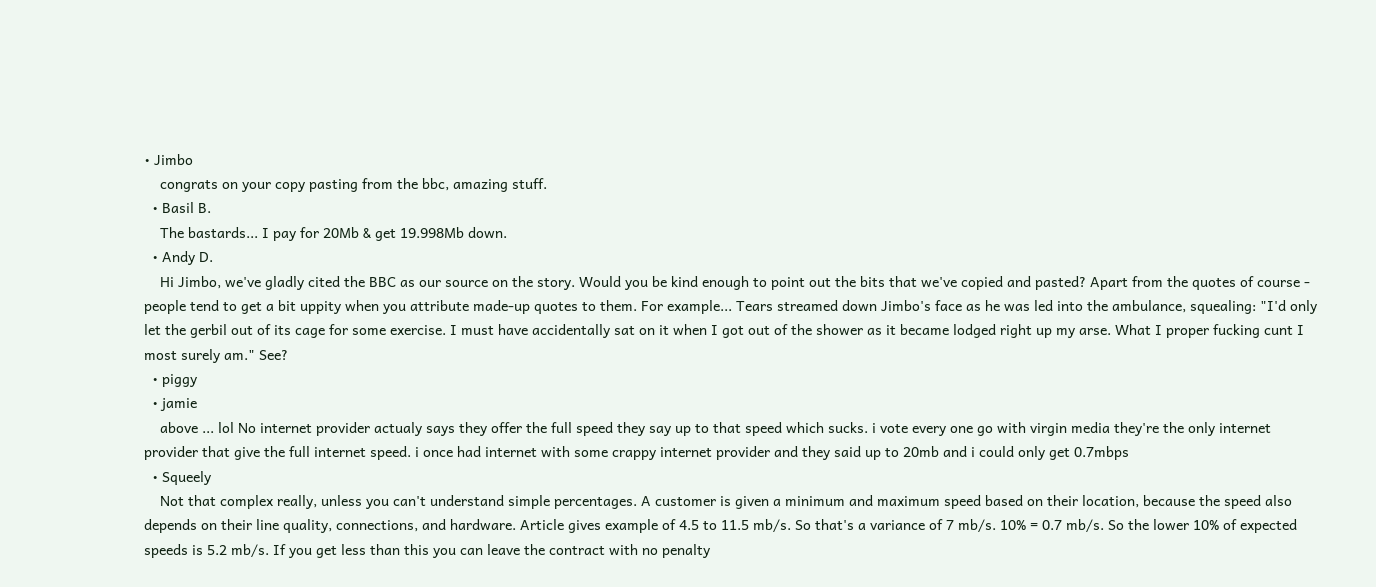• Jimbo
    congrats on your copy pasting from the bbc, amazing stuff.
  • Basil B.
    The bastards... I pay for 20Mb & get 19.998Mb down.
  • Andy D.
    Hi Jimbo, we've gladly cited the BBC as our source on the story. Would you be kind enough to point out the bits that we've copied and pasted? Apart from the quotes of course - people tend to get a bit uppity when you attribute made-up quotes to them. For example... Tears streamed down Jimbo's face as he was led into the ambulance, squealing: "I'd only let the gerbil out of its cage for some exercise. I must have accidentally sat on it when I got out of the shower as it became lodged right up my arse. What I proper fucking cunt I most surely am." See?
  • piggy
  • jamie
    above ... lol No internet provider actualy says they offer the full speed they say up to that speed which sucks. i vote every one go with virgin media they're the only internet provider that give the full internet speed. i once had internet with some crappy internet provider and they said up to 20mb and i could only get 0.7mbps
  • Squeely
    Not that complex really, unless you can't understand simple percentages. A customer is given a minimum and maximum speed based on their location, because the speed also depends on their line quality, connections, and hardware. Article gives example of 4.5 to 11.5 mb/s. So that's a variance of 7 mb/s. 10% = 0.7 mb/s. So the lower 10% of expected speeds is 5.2 mb/s. If you get less than this you can leave the contract with no penalty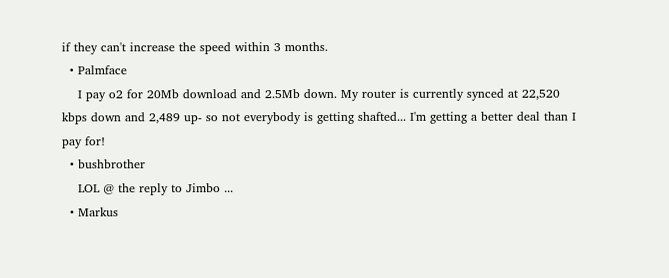if they can't increase the speed within 3 months.
  • Palmface
    I pay o2 for 20Mb download and 2.5Mb down. My router is currently synced at 22,520 kbps down and 2,489 up- so not everybody is getting shafted... I'm getting a better deal than I pay for!
  • bushbrother
    LOL @ the reply to Jimbo ...
  • Markus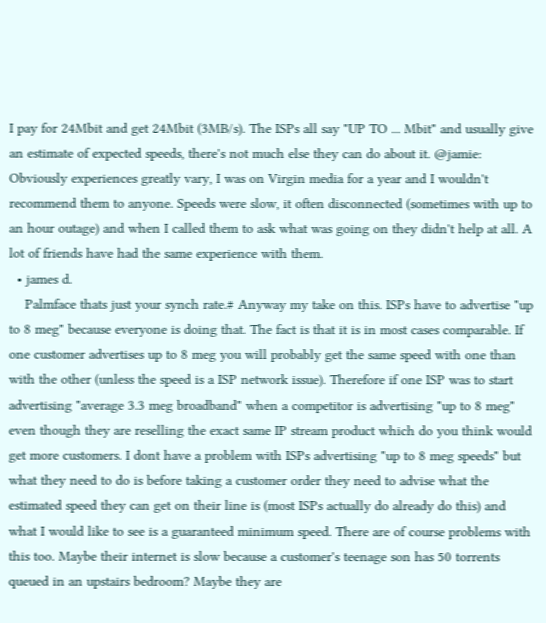I pay for 24Mbit and get 24Mbit (3MB/s). The ISPs all say "UP TO ... Mbit" and usually give an estimate of expected speeds, there's not much else they can do about it. @jamie: Obviously experiences greatly vary, I was on Virgin media for a year and I wouldn't recommend them to anyone. Speeds were slow, it often disconnected (sometimes with up to an hour outage) and when I called them to ask what was going on they didn't help at all. A lot of friends have had the same experience with them.
  • james d.
    Palmface thats just your synch rate.# Anyway my take on this. ISPs have to advertise "up to 8 meg" because everyone is doing that. The fact is that it is in most cases comparable. If one customer advertises up to 8 meg you will probably get the same speed with one than with the other (unless the speed is a ISP network issue). Therefore if one ISP was to start advertising "average 3.3 meg broadband" when a competitor is advertising "up to 8 meg" even though they are reselling the exact same IP stream product which do you think would get more customers. I dont have a problem with ISPs advertising "up to 8 meg speeds" but what they need to do is before taking a customer order they need to advise what the estimated speed they can get on their line is (most ISPs actually do already do this) and what I would like to see is a guaranteed minimum speed. There are of course problems with this too. Maybe their internet is slow because a customer's teenage son has 50 torrents queued in an upstairs bedroom? Maybe they are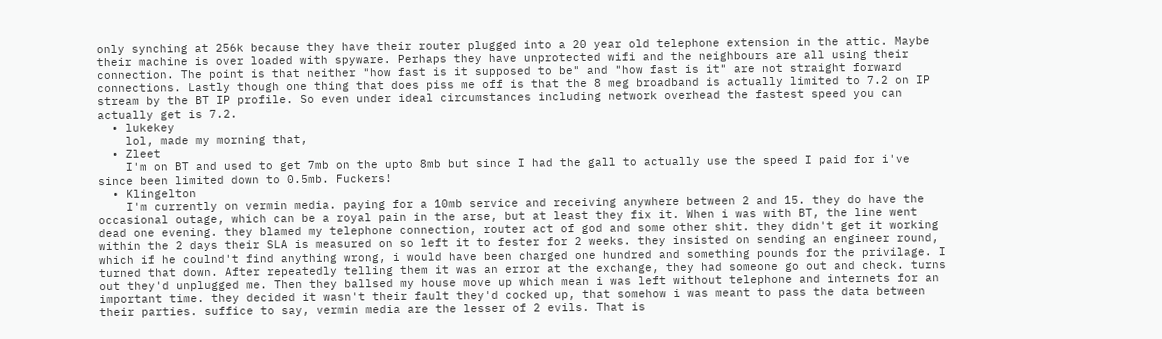only synching at 256k because they have their router plugged into a 20 year old telephone extension in the attic. Maybe their machine is over loaded with spyware. Perhaps they have unprotected wifi and the neighbours are all using their connection. The point is that neither "how fast is it supposed to be" and "how fast is it" are not straight forward connections. Lastly though one thing that does piss me off is that the 8 meg broadband is actually limited to 7.2 on IP stream by the BT IP profile. So even under ideal circumstances including network overhead the fastest speed you can actually get is 7.2.
  • lukekey
    lol, made my morning that,
  • Zleet
    I'm on BT and used to get 7mb on the upto 8mb but since I had the gall to actually use the speed I paid for i've since been limited down to 0.5mb. Fuckers!
  • Klingelton
    I'm currently on vermin media. paying for a 10mb service and receiving anywhere between 2 and 15. they do have the occasional outage, which can be a royal pain in the arse, but at least they fix it. When i was with BT, the line went dead one evening. they blamed my telephone connection, router act of god and some other shit. they didn't get it working within the 2 days their SLA is measured on so left it to fester for 2 weeks. they insisted on sending an engineer round, which if he coulnd't find anything wrong, i would have been charged one hundred and something pounds for the privilage. I turned that down. After repeatedly telling them it was an error at the exchange, they had someone go out and check. turns out they'd unplugged me. Then they ballsed my house move up which mean i was left without telephone and internets for an important time. they decided it wasn't their fault they'd cocked up, that somehow i was meant to pass the data between their parties. suffice to say, vermin media are the lesser of 2 evils. That is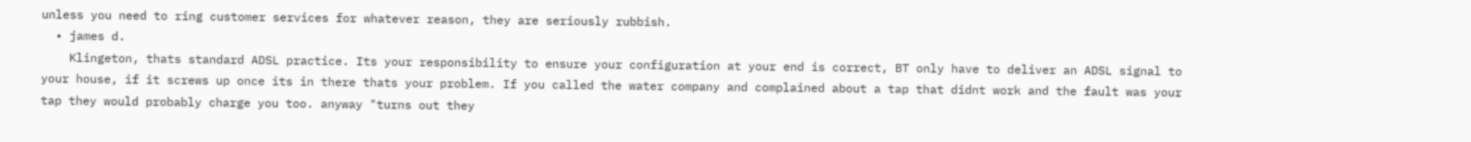unless you need to ring customer services for whatever reason, they are seriously rubbish.
  • james d.
    Klingeton, thats standard ADSL practice. Its your responsibility to ensure your configuration at your end is correct, BT only have to deliver an ADSL signal to your house, if it screws up once its in there thats your problem. If you called the water company and complained about a tap that didnt work and the fault was your tap they would probably charge you too. anyway "turns out they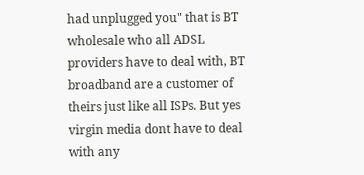had unplugged you" that is BT wholesale who all ADSL providers have to deal with, BT broadband are a customer of theirs just like all ISPs. But yes virgin media dont have to deal with any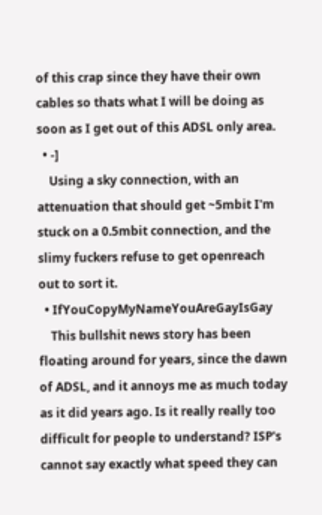of this crap since they have their own cables so thats what I will be doing as soon as I get out of this ADSL only area.
  • -]
    Using a sky connection, with an attenuation that should get ~5mbit I'm stuck on a 0.5mbit connection, and the slimy fuckers refuse to get openreach out to sort it.
  • IfYouCopyMyNameYouAreGayIsGay
    This bullshit news story has been floating around for years, since the dawn of ADSL, and it annoys me as much today as it did years ago. Is it really really too difficult for people to understand? ISP's cannot say exactly what speed they can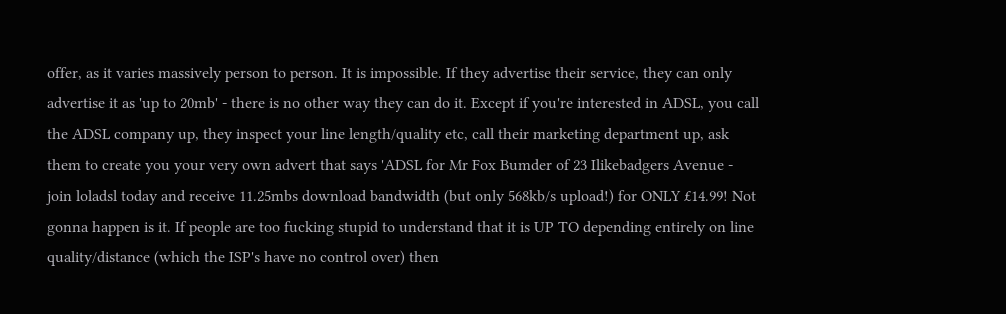offer, as it varies massively person to person. It is impossible. If they advertise their service, they can only advertise it as 'up to 20mb' - there is no other way they can do it. Except if you're interested in ADSL, you call the ADSL company up, they inspect your line length/quality etc, call their marketing department up, ask them to create you your very own advert that says 'ADSL for Mr Fox Bumder of 23 Ilikebadgers Avenue - join loladsl today and receive 11.25mbs download bandwidth (but only 568kb/s upload!) for ONLY £14.99! Not gonna happen is it. If people are too fucking stupid to understand that it is UP TO depending entirely on line quality/distance (which the ISP's have no control over) then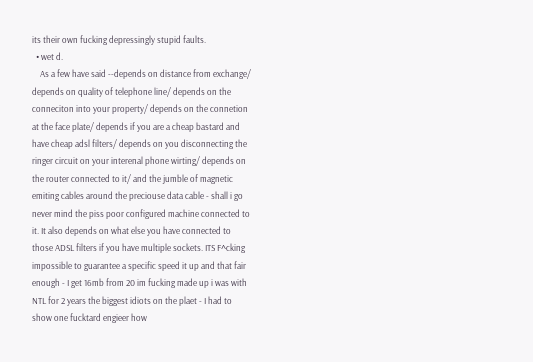its their own fucking depressingly stupid faults.
  • wet d.
    As a few have said --depends on distance from exchange/ depends on quality of telephone line/ depends on the conneciton into your property/ depends on the connetion at the face plate/ depends if you are a cheap bastard and have cheap adsl filters/ depends on you disconnecting the ringer circuit on your interenal phone wirting/ depends on the router connected to it/ and the jumble of magnetic emiting cables around the preciouse data cable - shall i go never mind the piss poor configured machine connected to it. It also depends on what else you have connected to those ADSL filters if you have multiple sockets. ITS F^cking impossible to guarantee a specific speed it up and that fair enough - I get 16mb from 20 im fucking made up i was with NTL for 2 years the biggest idiots on the plaet - I had to show one fucktard engieer how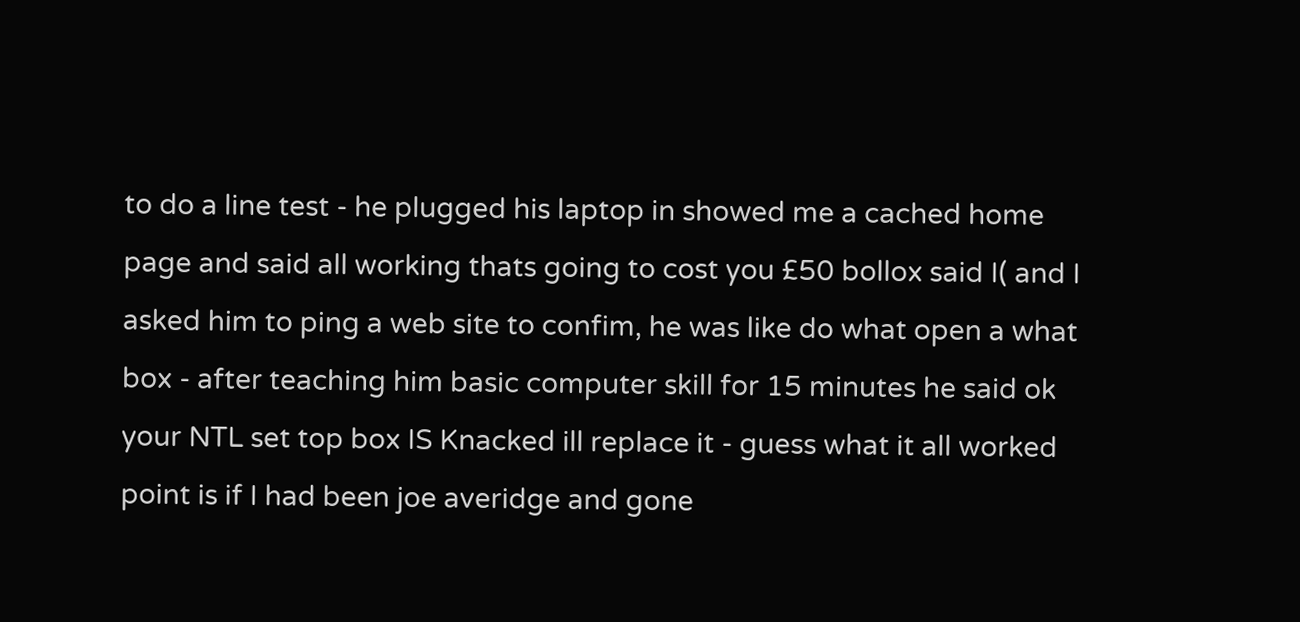to do a line test - he plugged his laptop in showed me a cached home page and said all working thats going to cost you £50 bollox said I( and I asked him to ping a web site to confim, he was like do what open a what box - after teaching him basic computer skill for 15 minutes he said ok your NTL set top box IS Knacked ill replace it - guess what it all worked point is if I had been joe averidge and gone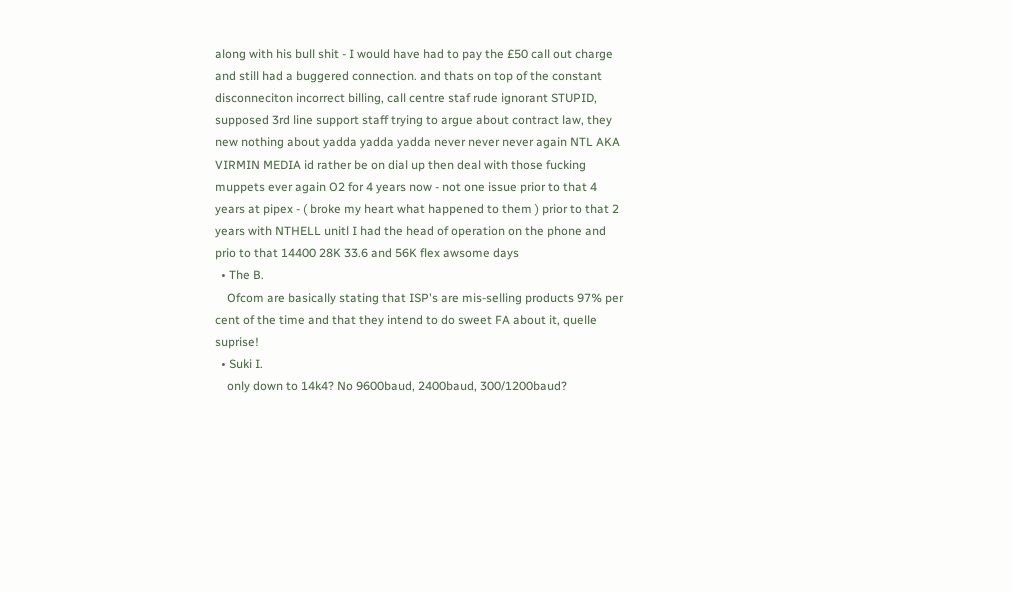along with his bull shit - I would have had to pay the £50 call out charge and still had a buggered connection. and thats on top of the constant disconneciton incorrect billing, call centre staf rude ignorant STUPID, supposed 3rd line support staff trying to argue about contract law, they new nothing about yadda yadda yadda never never never again NTL AKA VIRMIN MEDIA id rather be on dial up then deal with those fucking muppets ever again O2 for 4 years now - not one issue prior to that 4 years at pipex - ( broke my heart what happened to them ) prior to that 2 years with NTHELL unitl I had the head of operation on the phone and prio to that 14400 28K 33.6 and 56K flex awsome days
  • The B.
    Ofcom are basically stating that ISP's are mis-selling products 97% per cent of the time and that they intend to do sweet FA about it, quelle suprise!
  • Suki I.
    only down to 14k4? No 9600baud, 2400baud, 300/1200baud?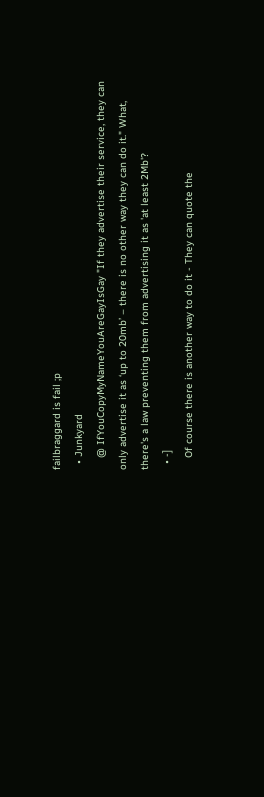failbraggard is fail ;p
  • Junkyard
    @ IfYouCopyMyNameYouAreGayIsGay "If they advertise their service, they can only advertise it as ‘up to 20mb’ – there is no other way they can do it." What, there's a law preventing them from advertising it as 'at least 2Mb'?
  • -]
    Of course there is another way to do it - They can quote the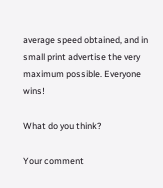average speed obtained, and in small print advertise the very maximum possible. Everyone wins!

What do you think?

Your comment